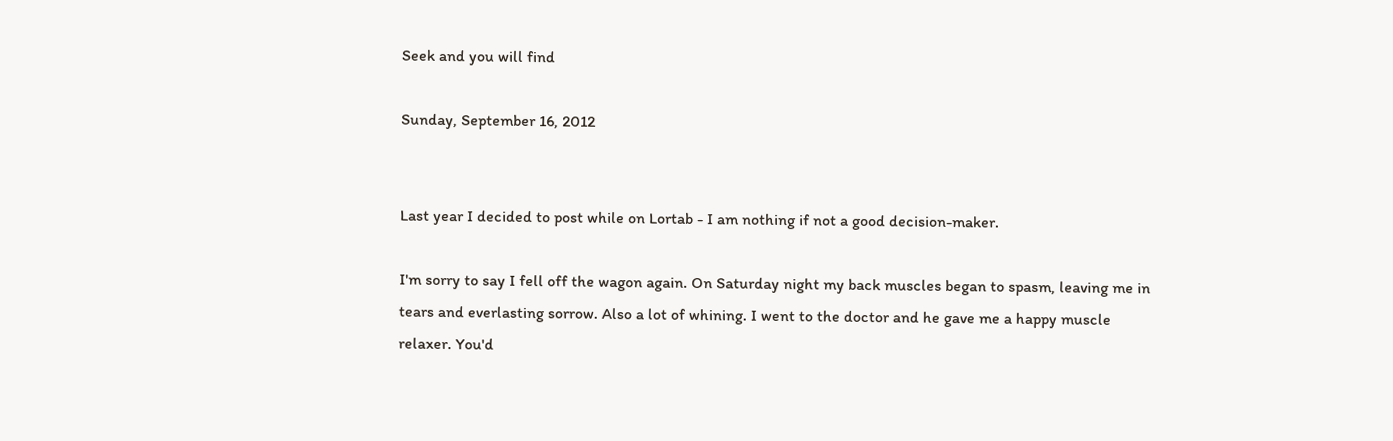Seek and you will find

Sunday, September 16, 2012


Last year I decided to post while on Lortab - I am nothing if not a good decision-maker.

I'm sorry to say I fell off the wagon again. On Saturday night my back muscles began to spasm, leaving me in tears and everlasting sorrow. Also a lot of whining. I went to the doctor and he gave me a happy muscle relaxer. You'd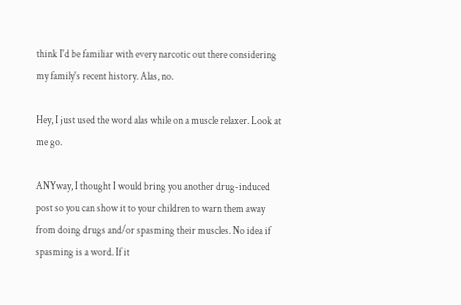think I'd be familiar with every narcotic out there considering my family's recent history. Alas, no.

Hey, I just used the word alas while on a muscle relaxer. Look at me go.

ANYway, I thought I would bring you another drug-induced post so you can show it to your children to warn them away from doing drugs and/or spasming their muscles. No idea if spasming is a word. If it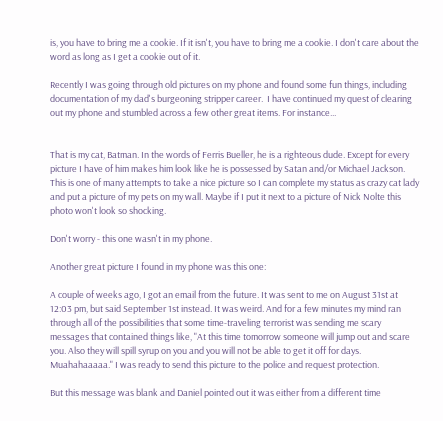is, you have to bring me a cookie. If it isn't, you have to bring me a cookie. I don't care about the word as long as I get a cookie out of it.

Recently I was going through old pictures on my phone and found some fun things, including documentation of my dad's burgeoning stripper career.  I have continued my quest of clearing out my phone and stumbled across a few other great items. For instance...


That is my cat, Batman. In the words of Ferris Bueller, he is a righteous dude. Except for every picture I have of him makes him look like he is possessed by Satan and/or Michael Jackson. This is one of many attempts to take a nice picture so I can complete my status as crazy cat lady and put a picture of my pets on my wall. Maybe if I put it next to a picture of Nick Nolte this photo won't look so shocking.

Don't worry - this one wasn't in my phone.

Another great picture I found in my phone was this one:

A couple of weeks ago, I got an email from the future. It was sent to me on August 31st at 12:03 pm, but said September 1st instead. It was weird. And for a few minutes my mind ran through all of the possibilities that some time-traveling terrorist was sending me scary messages that contained things like, "At this time tomorrow someone will jump out and scare you. Also they will spill syrup on you and you will not be able to get it off for days. Muahahaaaaa." I was ready to send this picture to the police and request protection.

But this message was blank and Daniel pointed out it was either from a different time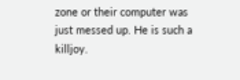zone or their computer was just messed up. He is such a killjoy.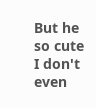But he so cute I don't even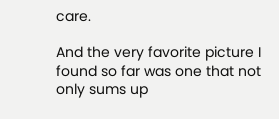care.

And the very favorite picture I found so far was one that not only sums up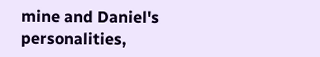mine and Daniel's personalities,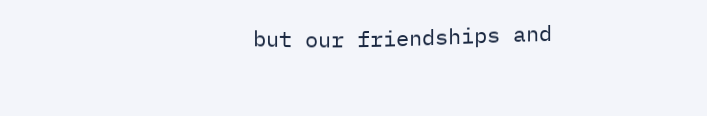but our friendships and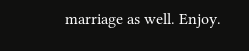marriage as well. Enjoy.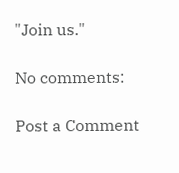"Join us."

No comments:

Post a Comment